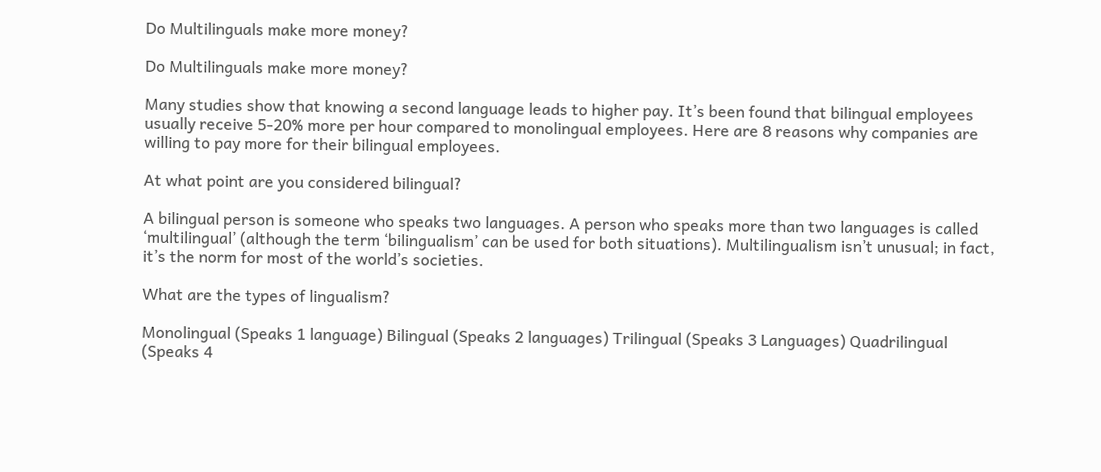Do Multilinguals make more money?

Do Multilinguals make more money?

Many studies show that knowing a second language leads to higher pay. It’s been found that bilingual employees usually receive 5-20% more per hour compared to monolingual employees. Here are 8 reasons why companies are willing to pay more for their bilingual employees.

At what point are you considered bilingual?

A bilingual person is someone who speaks two languages. A person who speaks more than two languages is called ‘multilingual’ (although the term ‘bilingualism’ can be used for both situations). Multilingualism isn’t unusual; in fact, it’s the norm for most of the world’s societies.

What are the types of lingualism?

Monolingual (Speaks 1 language) Bilingual (Speaks 2 languages) Trilingual (Speaks 3 Languages) Quadrilingual (Speaks 4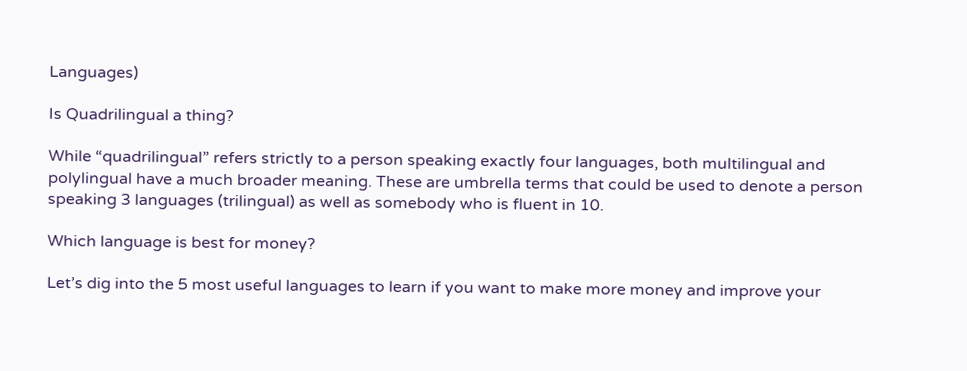Languages)

Is Quadrilingual a thing?

While “quadrilingual” refers strictly to a person speaking exactly four languages, both multilingual and polylingual have a much broader meaning. These are umbrella terms that could be used to denote a person speaking 3 languages (trilingual) as well as somebody who is fluent in 10.

Which language is best for money?

Let’s dig into the 5 most useful languages to learn if you want to make more money and improve your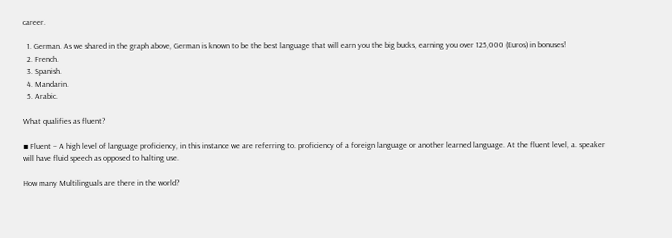career.

  1. German. As we shared in the graph above, German is known to be the best language that will earn you the big bucks, earning you over 125,000 (Euros) in bonuses!
  2. French.
  3. Spanish.
  4. Mandarin.
  5. Arabic.

What qualifies as fluent?

▪ Fluent – A high level of language proficiency, in this instance we are referring to. proficiency of a foreign language or another learned language. At the fluent level, a. speaker will have fluid speech as opposed to halting use.

How many Multilinguals are there in the world?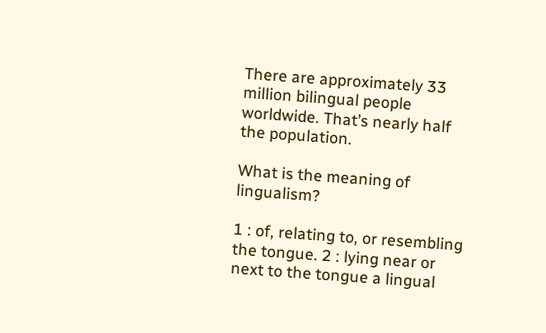There are approximately 33 million bilingual people worldwide. That’s nearly half the population.

What is the meaning of lingualism?

1 : of, relating to, or resembling the tongue. 2 : lying near or next to the tongue a lingual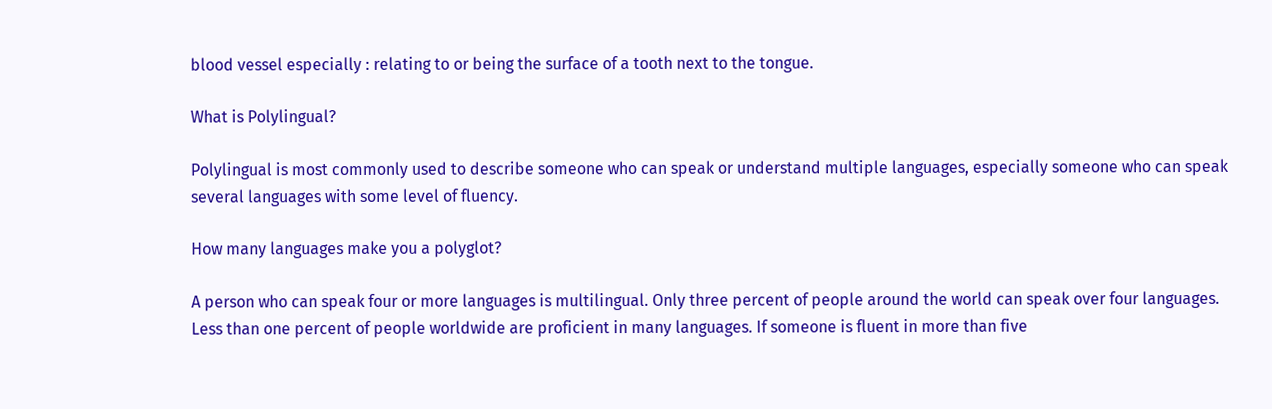blood vessel especially : relating to or being the surface of a tooth next to the tongue.

What is Polylingual?

Polylingual is most commonly used to describe someone who can speak or understand multiple languages, especially someone who can speak several languages with some level of fluency.

How many languages make you a polyglot?

A person who can speak four or more languages is multilingual. Only three percent of people around the world can speak over four languages. Less than one percent of people worldwide are proficient in many languages. If someone is fluent in more than five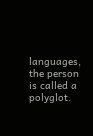languages, the person is called a polyglot.